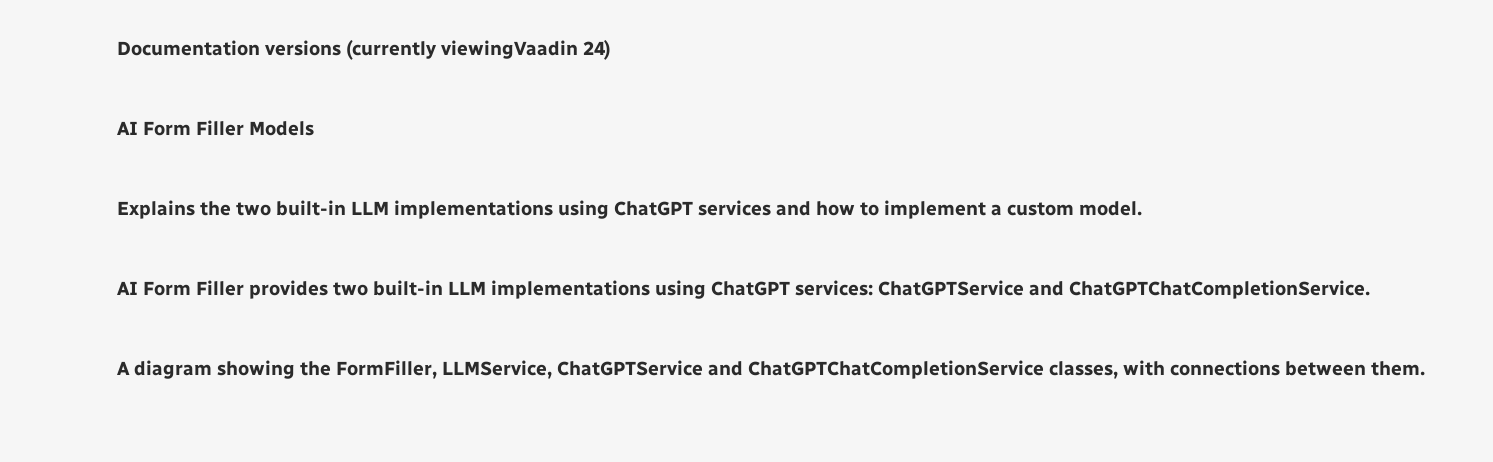Documentation versions (currently viewingVaadin 24)

AI Form Filler Models

Explains the two built-in LLM implementations using ChatGPT services and how to implement a custom model.

AI Form Filler provides two built-in LLM implementations using ChatGPT services: ChatGPTService and ChatGPTChatCompletionService.

A diagram showing the FormFiller, LLMService, ChatGPTService and ChatGPTChatCompletionService classes, with connections between them.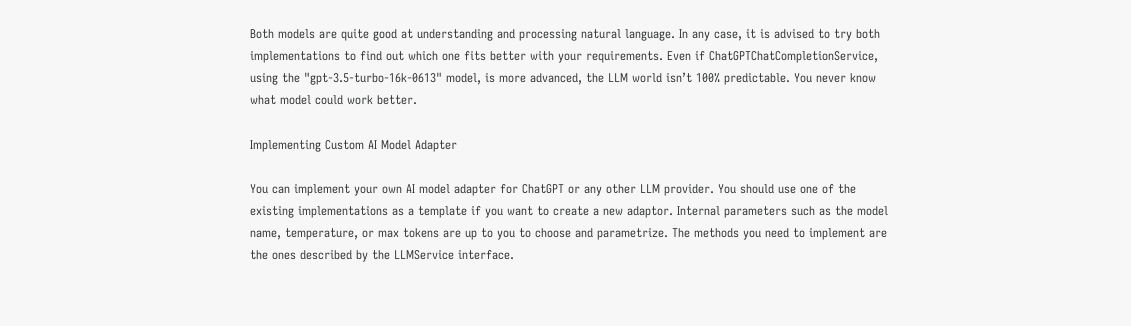Both models are quite good at understanding and processing natural language. In any case, it is advised to try both implementations to find out which one fits better with your requirements. Even if ChatGPTChatCompletionService, using the "gpt-3.5-turbo-16k-0613" model, is more advanced, the LLM world isn’t 100% predictable. You never know what model could work better.

Implementing Custom AI Model Adapter

You can implement your own AI model adapter for ChatGPT or any other LLM provider. You should use one of the existing implementations as a template if you want to create a new adaptor. Internal parameters such as the model name, temperature, or max tokens are up to you to choose and parametrize. The methods you need to implement are the ones described by the LLMService interface.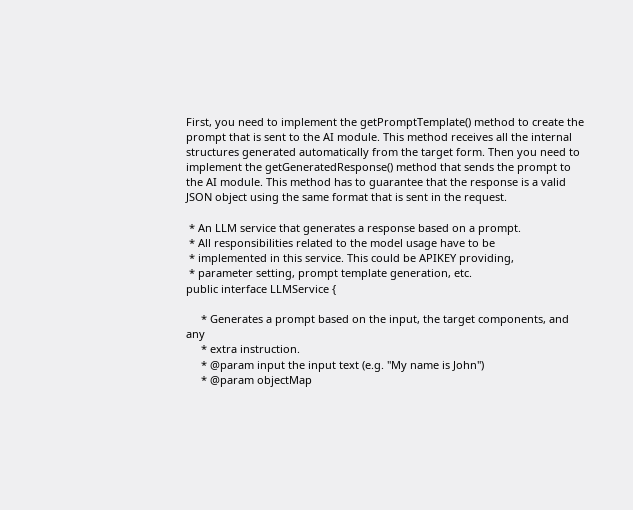First, you need to implement the getPromptTemplate() method to create the prompt that is sent to the AI module. This method receives all the internal structures generated automatically from the target form. Then you need to implement the getGeneratedResponse() method that sends the prompt to the AI module. This method has to guarantee that the response is a valid JSON object using the same format that is sent in the request.

 * An LLM service that generates a response based on a prompt.
 * All responsibilities related to the model usage have to be
 * implemented in this service. This could be APIKEY providing,
 * parameter setting, prompt template generation, etc.
public interface LLMService {

     * Generates a prompt based on the input, the target components, and any
     * extra instruction.
     * @param input the input text (e.g. "My name is John")
     * @param objectMap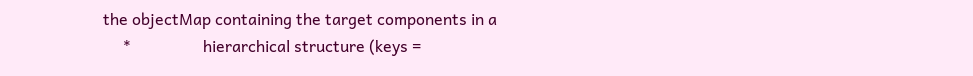the objectMap containing the target components in a
     *                  hierarchical structure (keys =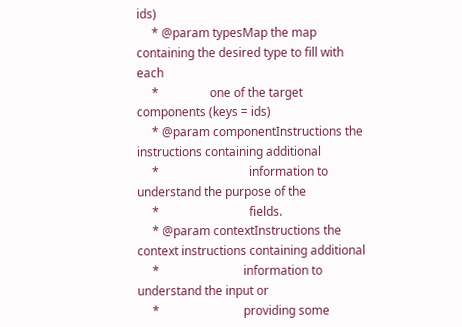ids)
     * @param typesMap the map containing the desired type to fill with each
     *                 one of the target components (keys = ids)
     * @param componentInstructions the instructions containing additional
     *                              information to understand the purpose of the
     *                              fields.
     * @param contextInstructions the context instructions containing additional
     *                            information to understand the input or
     *                            providing some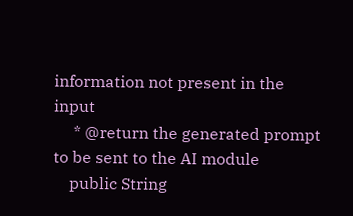information not present in the input
     * @return the generated prompt to be sent to the AI module
    public String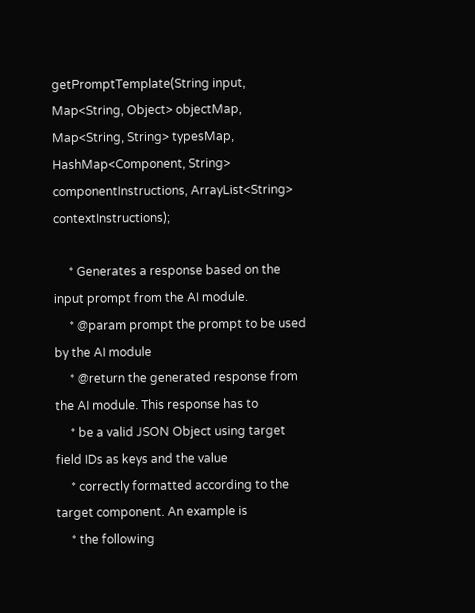getPromptTemplate(String input, Map<String, Object> objectMap, Map<String, String> typesMap, HashMap<Component, String> componentInstructions, ArrayList<String> contextInstructions);

     * Generates a response based on the input prompt from the AI module.
     * @param prompt the prompt to be used by the AI module
     * @return the generated response from the AI module. This response has to
     * be a valid JSON Object using target field IDs as keys and the value
     * correctly formatted according to the target component. An example is
     * the following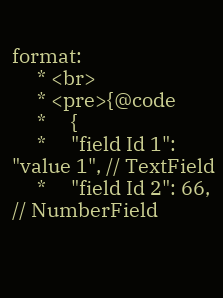format:
     * <br>
     * <pre>{@code
     *     {
     *     "field Id 1": "value 1", // TextField
     *     "field Id 2": 66, // NumberField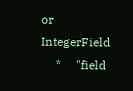or IntegerField
     *     "field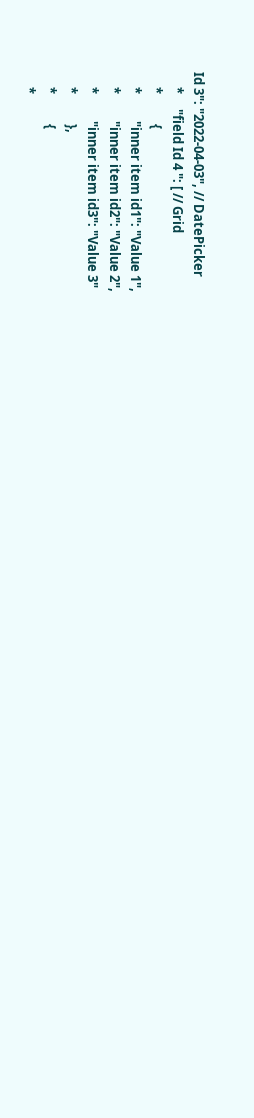Id 3": "2022-04-03", // DatePicker
     *     "field Id 4 ": [ // Grid
     *          {
     *         "inner item id1": "Value 1",
     *         "inner item id2": "Value 2",
     *         "inner item id3": "Value 3"
     *          },
     *          {
     *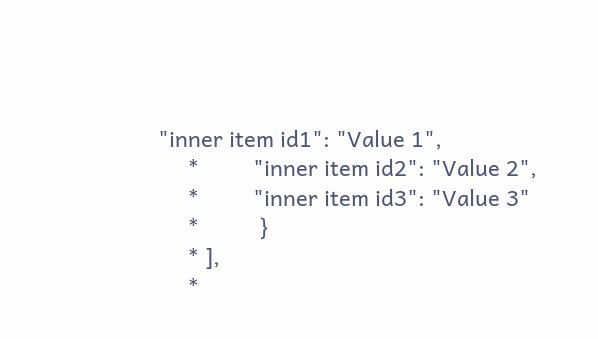"inner item id1": "Value 1",
     *         "inner item id2": "Value 2",
     *         "inner item id3": "Value 3"
     *          }
     * ],
     *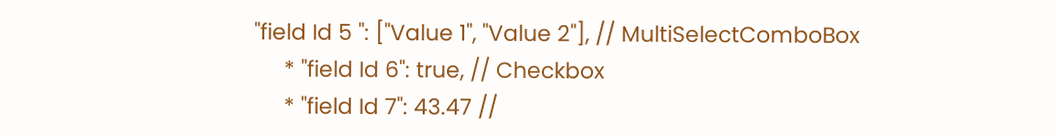"field Id 5 ": ["Value 1", "Value 2"], // MultiSelectComboBox
     * "field Id 6": true, // Checkbox
     * "field Id 7": 43.47 //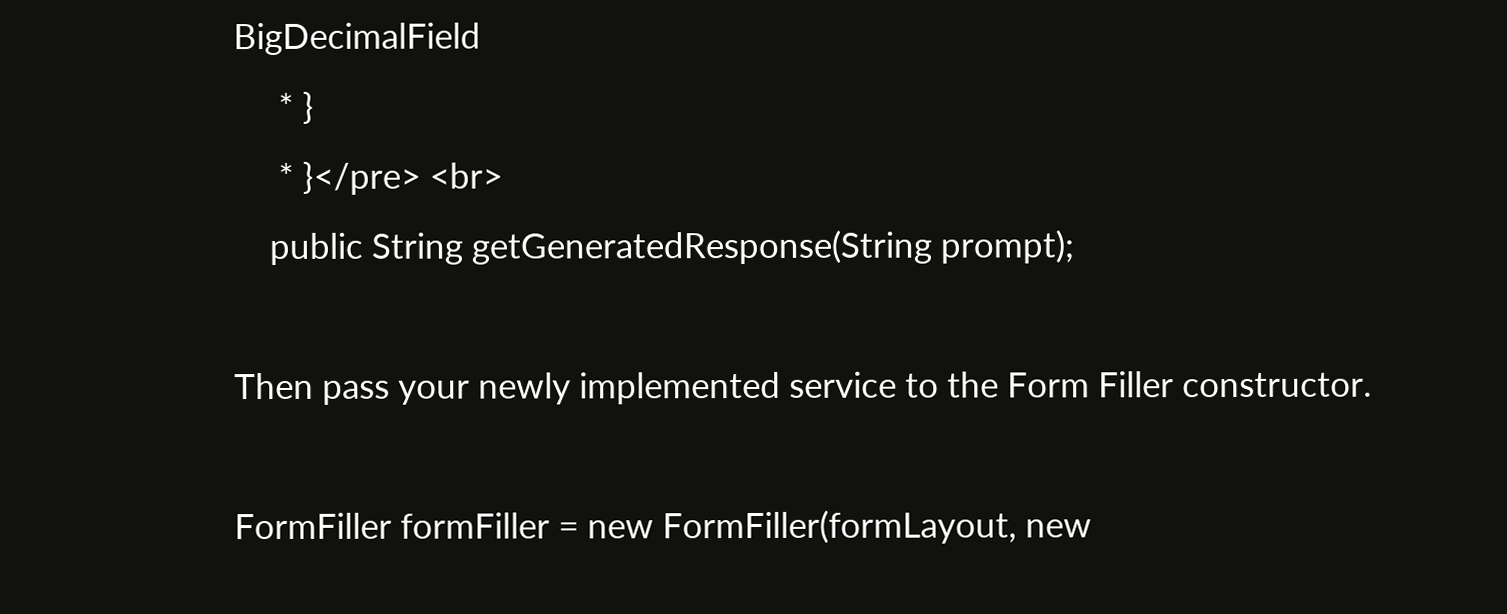BigDecimalField
     * }
     * }</pre> <br>
    public String getGeneratedResponse(String prompt);

Then pass your newly implemented service to the Form Filler constructor.

FormFiller formFiller = new FormFiller(formLayout, new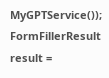MyGPTService());
FormFillerResult result =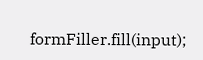formFiller.fill(input);